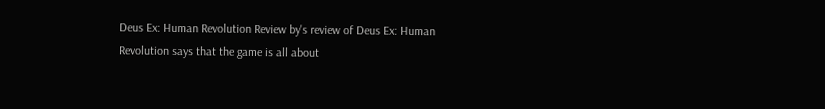Deus Ex: Human Revolution Review by's review of Deus Ex: Human Revolution says that the game is all about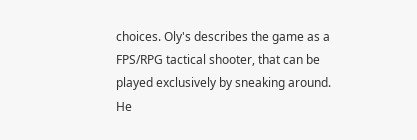choices. Oly's describes the game as a FPS/RPG tactical shooter, that can be played exclusively by sneaking around. He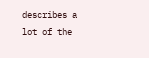describes a lot of the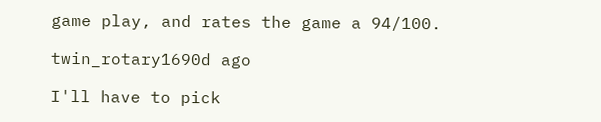game play, and rates the game a 94/100.

twin_rotary1690d ago

I'll have to pick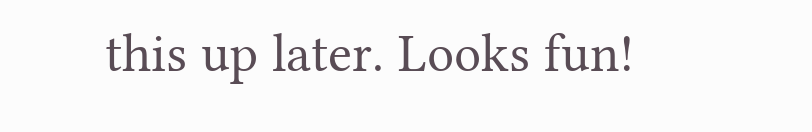this up later. Looks fun!